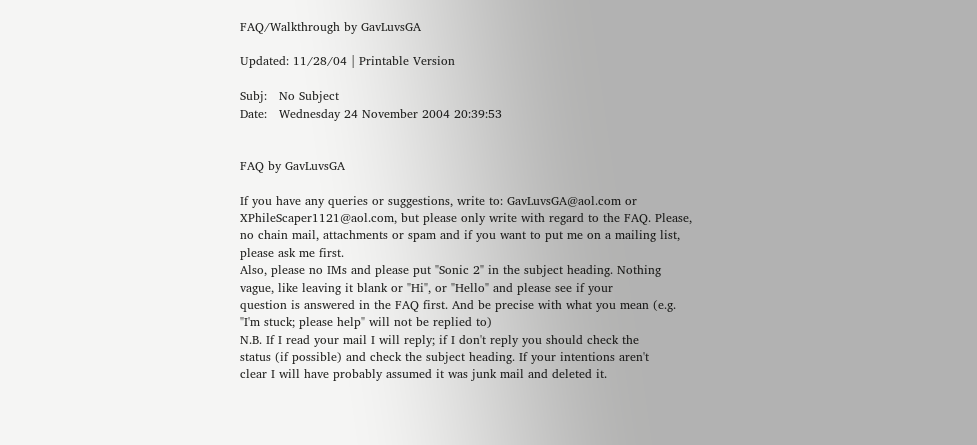FAQ/Walkthrough by GavLuvsGA

Updated: 11/28/04 | Printable Version

Subj:   No Subject
Date:   Wednesday 24 November 2004 20:39:53


FAQ by GavLuvsGA

If you have any queries or suggestions, write to: GavLuvsGA@aol.com or
XPhileScaper1121@aol.com, but please only write with regard to the FAQ. Please,
no chain mail, attachments or spam and if you want to put me on a mailing list,
please ask me first.
Also, please no IMs and please put "Sonic 2" in the subject heading. Nothing
vague, like leaving it blank or "Hi", or "Hello" and please see if your
question is answered in the FAQ first. And be precise with what you mean (e.g.
"I'm stuck; please help" will not be replied to)
N.B. If I read your mail I will reply; if I don't reply you should check the
status (if possible) and check the subject heading. If your intentions aren't
clear I will have probably assumed it was junk mail and deleted it.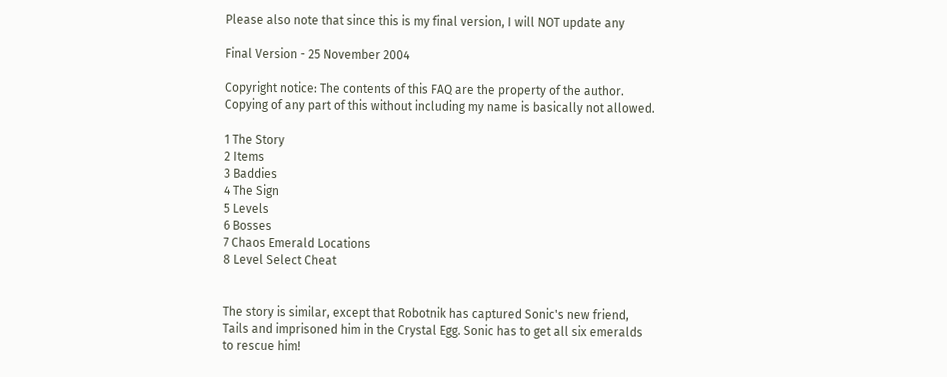Please also note that since this is my final version, I will NOT update any

Final Version - 25 November 2004

Copyright notice: The contents of this FAQ are the property of the author.
Copying of any part of this without including my name is basically not allowed.

1 The Story
2 Items
3 Baddies
4 The Sign
5 Levels
6 Bosses
7 Chaos Emerald Locations
8 Level Select Cheat


The story is similar, except that Robotnik has captured Sonic's new friend,
Tails and imprisoned him in the Crystal Egg. Sonic has to get all six emeralds
to rescue him!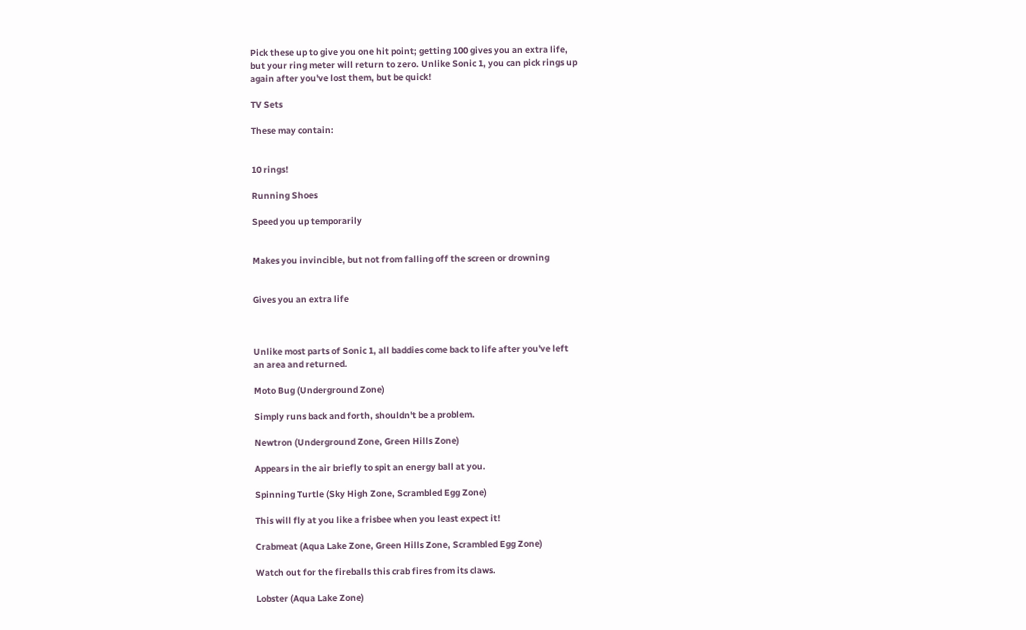Pick these up to give you one hit point; getting 100 gives you an extra life,
but your ring meter will return to zero. Unlike Sonic 1, you can pick rings up
again after you've lost them, but be quick!

TV Sets

These may contain:


10 rings!

Running Shoes

Speed you up temporarily


Makes you invincible, but not from falling off the screen or drowning


Gives you an extra life



Unlike most parts of Sonic 1, all baddies come back to life after you've left
an area and returned.

Moto Bug (Underground Zone)

Simply runs back and forth, shouldn't be a problem.

Newtron (Underground Zone, Green Hills Zone)

Appears in the air briefly to spit an energy ball at you.

Spinning Turtle (Sky High Zone, Scrambled Egg Zone)

This will fly at you like a frisbee when you least expect it!

Crabmeat (Aqua Lake Zone, Green Hills Zone, Scrambled Egg Zone)

Watch out for the fireballs this crab fires from its claws.

Lobster (Aqua Lake Zone)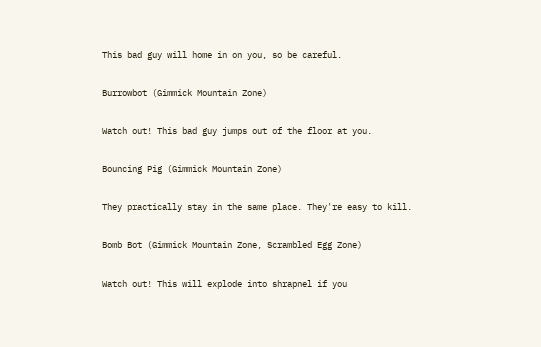This bad guy will home in on you, so be careful.

Burrowbot (Gimmick Mountain Zone)

Watch out! This bad guy jumps out of the floor at you.

Bouncing Pig (Gimmick Mountain Zone)

They practically stay in the same place. They're easy to kill.

Bomb Bot (Gimmick Mountain Zone, Scrambled Egg Zone)

Watch out! This will explode into shrapnel if you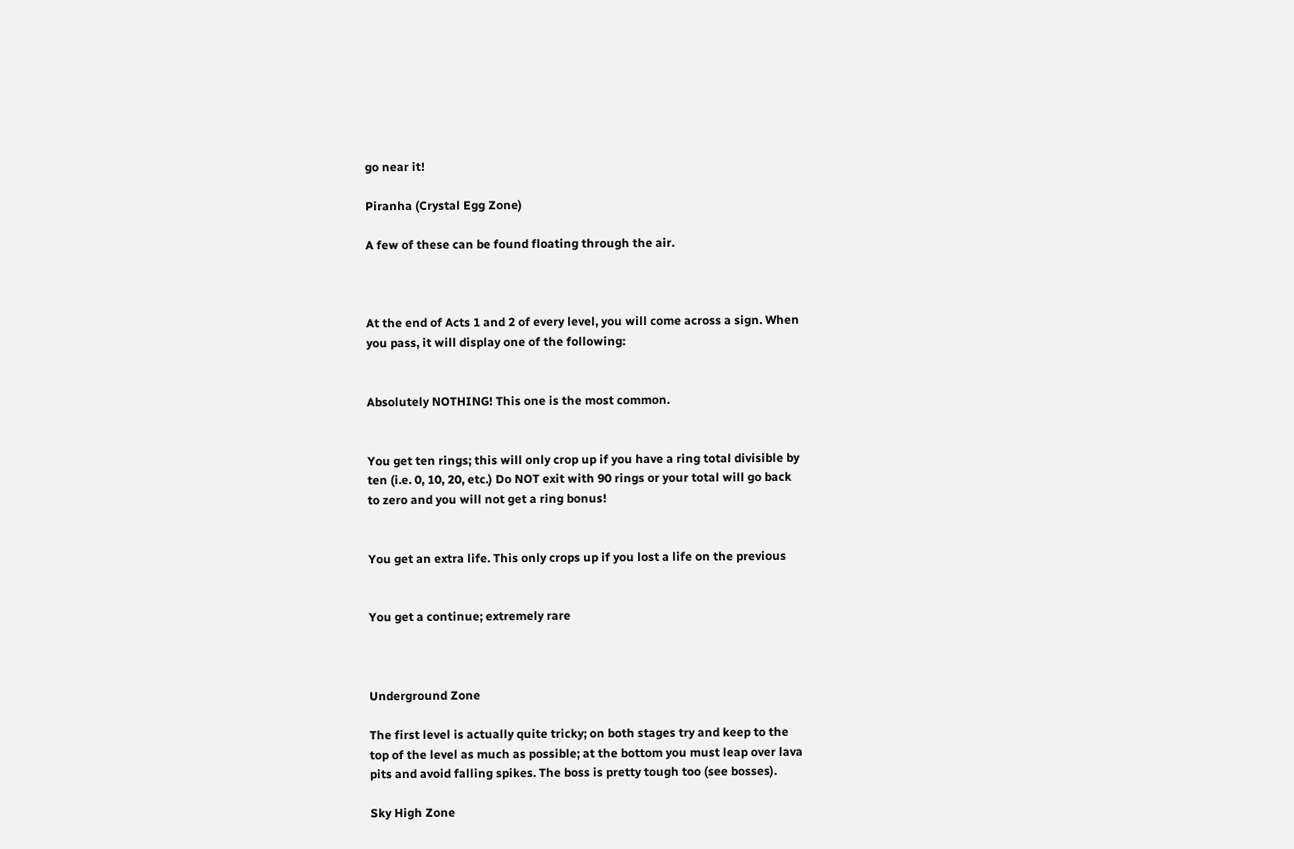go near it!

Piranha (Crystal Egg Zone)

A few of these can be found floating through the air.



At the end of Acts 1 and 2 of every level, you will come across a sign. When
you pass, it will display one of the following:


Absolutely NOTHING! This one is the most common.


You get ten rings; this will only crop up if you have a ring total divisible by
ten (i.e. 0, 10, 20, etc.) Do NOT exit with 90 rings or your total will go back
to zero and you will not get a ring bonus!


You get an extra life. This only crops up if you lost a life on the previous


You get a continue; extremely rare



Underground Zone

The first level is actually quite tricky; on both stages try and keep to the
top of the level as much as possible; at the bottom you must leap over lava
pits and avoid falling spikes. The boss is pretty tough too (see bosses).

Sky High Zone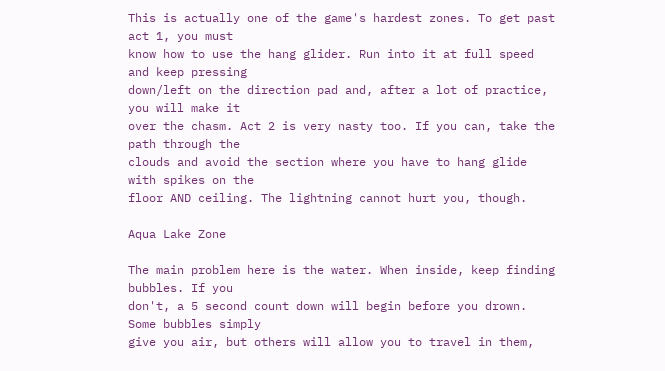This is actually one of the game's hardest zones. To get past act 1, you must
know how to use the hang glider. Run into it at full speed and keep pressing
down/left on the direction pad and, after a lot of practice, you will make it
over the chasm. Act 2 is very nasty too. If you can, take the path through the
clouds and avoid the section where you have to hang glide with spikes on the
floor AND ceiling. The lightning cannot hurt you, though.

Aqua Lake Zone

The main problem here is the water. When inside, keep finding bubbles. If you
don't, a 5 second count down will begin before you drown. Some bubbles simply
give you air, but others will allow you to travel in them,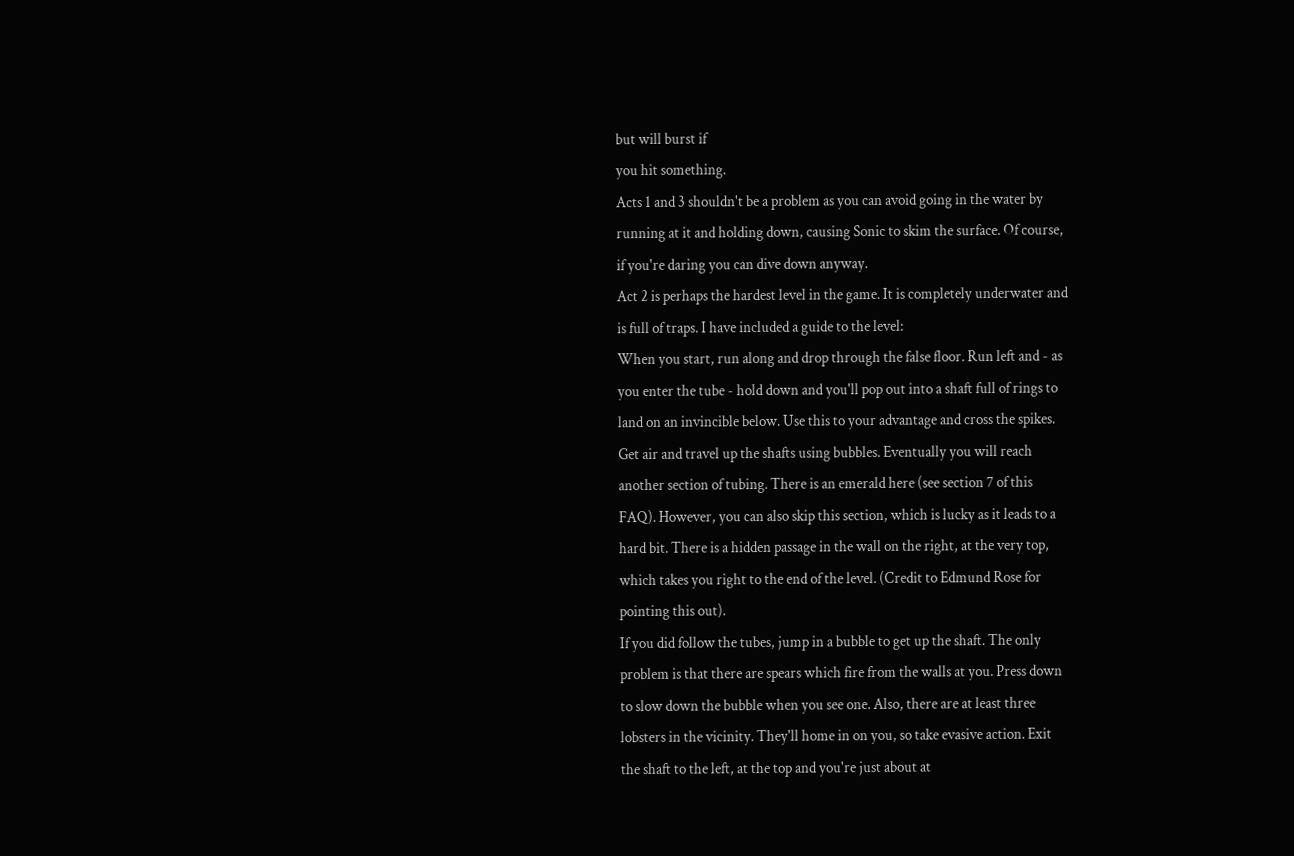but will burst if
you hit something.
Acts 1 and 3 shouldn't be a problem as you can avoid going in the water by
running at it and holding down, causing Sonic to skim the surface. Of course,
if you're daring you can dive down anyway.
Act 2 is perhaps the hardest level in the game. It is completely underwater and
is full of traps. I have included a guide to the level:
When you start, run along and drop through the false floor. Run left and - as
you enter the tube - hold down and you'll pop out into a shaft full of rings to
land on an invincible below. Use this to your advantage and cross the spikes.
Get air and travel up the shafts using bubbles. Eventually you will reach
another section of tubing. There is an emerald here (see section 7 of this
FAQ). However, you can also skip this section, which is lucky as it leads to a
hard bit. There is a hidden passage in the wall on the right, at the very top,
which takes you right to the end of the level. (Credit to Edmund Rose for
pointing this out).
If you did follow the tubes, jump in a bubble to get up the shaft. The only
problem is that there are spears which fire from the walls at you. Press down
to slow down the bubble when you see one. Also, there are at least three
lobsters in the vicinity. They'll home in on you, so take evasive action. Exit
the shaft to the left, at the top and you're just about at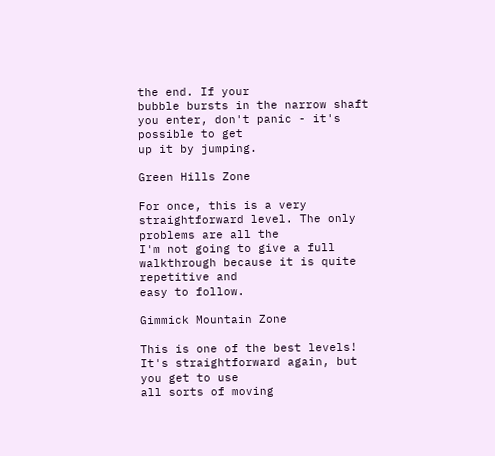the end. If your
bubble bursts in the narrow shaft you enter, don't panic - it's possible to get
up it by jumping.

Green Hills Zone

For once, this is a very straightforward level. The only problems are all the
I'm not going to give a full walkthrough because it is quite repetitive and
easy to follow.

Gimmick Mountain Zone

This is one of the best levels! It's straightforward again, but you get to use
all sorts of moving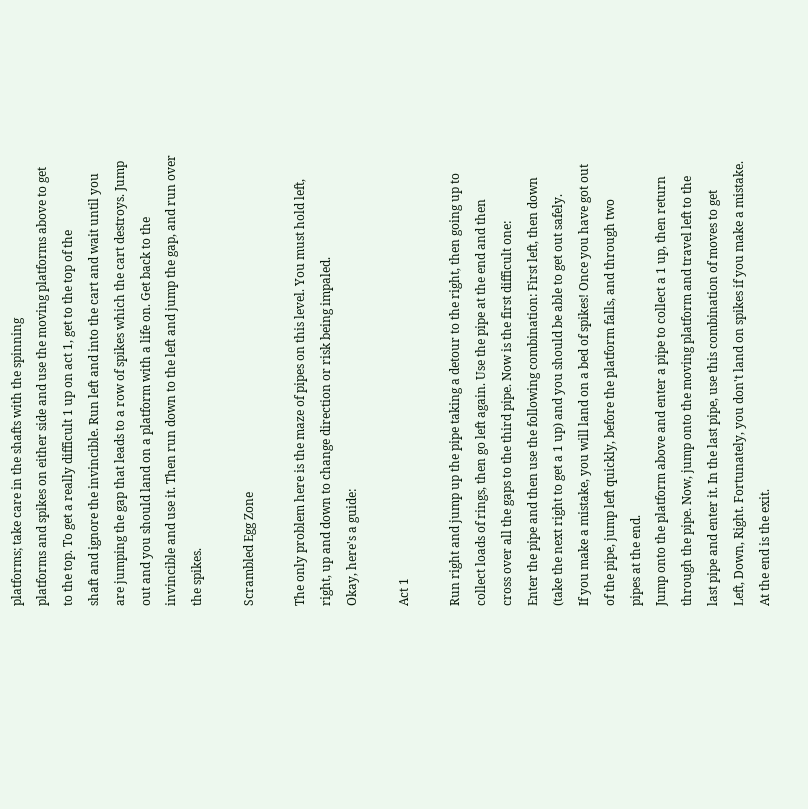platforms; take care in the shafts with the spinning
platforms and spikes on either side and use the moving platforms above to get
to the top. To get a really difficult 1 up on act 1, get to the top of the
shaft and ignore the invincible. Run left and into the cart and wait until you
are jumping the gap that leads to a row of spikes which the cart destroys. Jump
out and you should land on a platform with a life on. Get back to the
invincible and use it. Then run down to the left and jump the gap, and run over
the spikes.

Scrambled Egg Zone

The only problem here is the maze of pipes on this level. You must hold left,
right, up and down to change direction or risk being impaled.
Okay, here's a guide:

Act 1

Run right and jump up the pipe taking a detour to the right, then going up to
collect loads of rings, then go left again. Use the pipe at the end and then
cross over all the gaps to the third pipe. Now is the first difficult one:
Enter the pipe and then use the following combination: First left, then down
(take the next right to get a 1 up) and you should be able to get out safely.
If you make a mistake, you will land on a bed of spikes! Once you have got out
of the pipe, jump left quickly, before the platform falls, and through two
pipes at the end.
Jump onto the platform above and enter a pipe to collect a 1 up, then return
through the pipe. Now, jump onto the moving platform and travel left to the
last pipe and enter it. In the last pipe, use this combination of moves to get
Left, Down, Right. Fortunately, you don't land on spikes if you make a mistake.
At the end is the exit.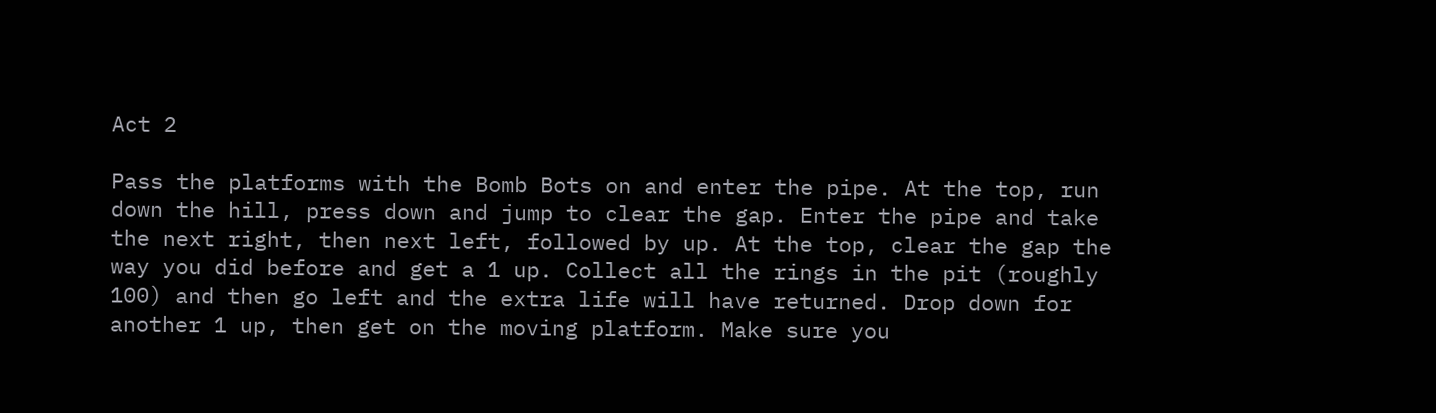Act 2

Pass the platforms with the Bomb Bots on and enter the pipe. At the top, run
down the hill, press down and jump to clear the gap. Enter the pipe and take
the next right, then next left, followed by up. At the top, clear the gap the
way you did before and get a 1 up. Collect all the rings in the pit (roughly
100) and then go left and the extra life will have returned. Drop down for
another 1 up, then get on the moving platform. Make sure you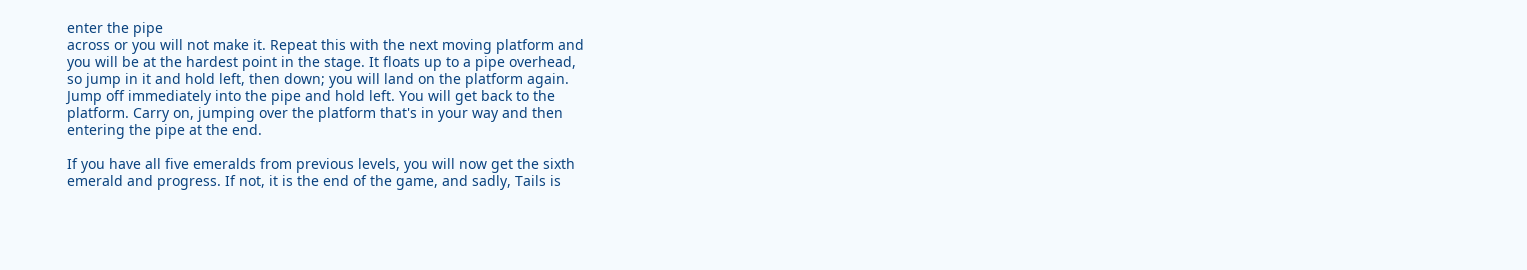enter the pipe
across or you will not make it. Repeat this with the next moving platform and
you will be at the hardest point in the stage. It floats up to a pipe overhead,
so jump in it and hold left, then down; you will land on the platform again.
Jump off immediately into the pipe and hold left. You will get back to the
platform. Carry on, jumping over the platform that's in your way and then
entering the pipe at the end.

If you have all five emeralds from previous levels, you will now get the sixth
emerald and progress. If not, it is the end of the game, and sadly, Tails is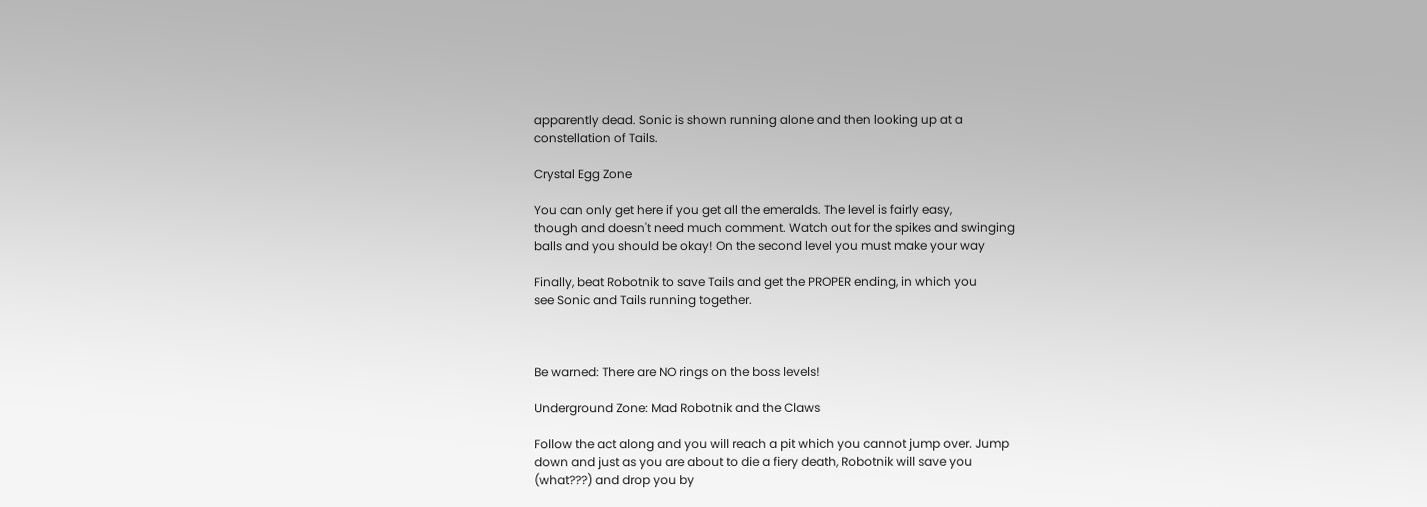apparently dead. Sonic is shown running alone and then looking up at a
constellation of Tails.

Crystal Egg Zone

You can only get here if you get all the emeralds. The level is fairly easy,
though and doesn't need much comment. Watch out for the spikes and swinging
balls and you should be okay! On the second level you must make your way

Finally, beat Robotnik to save Tails and get the PROPER ending, in which you
see Sonic and Tails running together.



Be warned: There are NO rings on the boss levels!

Underground Zone: Mad Robotnik and the Claws

Follow the act along and you will reach a pit which you cannot jump over. Jump
down and just as you are about to die a fiery death, Robotnik will save you
(what???) and drop you by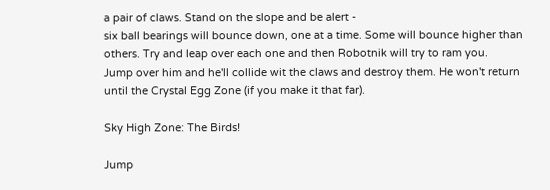a pair of claws. Stand on the slope and be alert -
six ball bearings will bounce down, one at a time. Some will bounce higher than
others. Try and leap over each one and then Robotnik will try to ram you.
Jump over him and he'll collide wit the claws and destroy them. He won't return
until the Crystal Egg Zone (if you make it that far).

Sky High Zone: The Birds!

Jump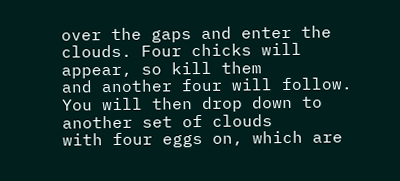over the gaps and enter the clouds. Four chicks will appear, so kill them
and another four will follow. You will then drop down to another set of clouds
with four eggs on, which are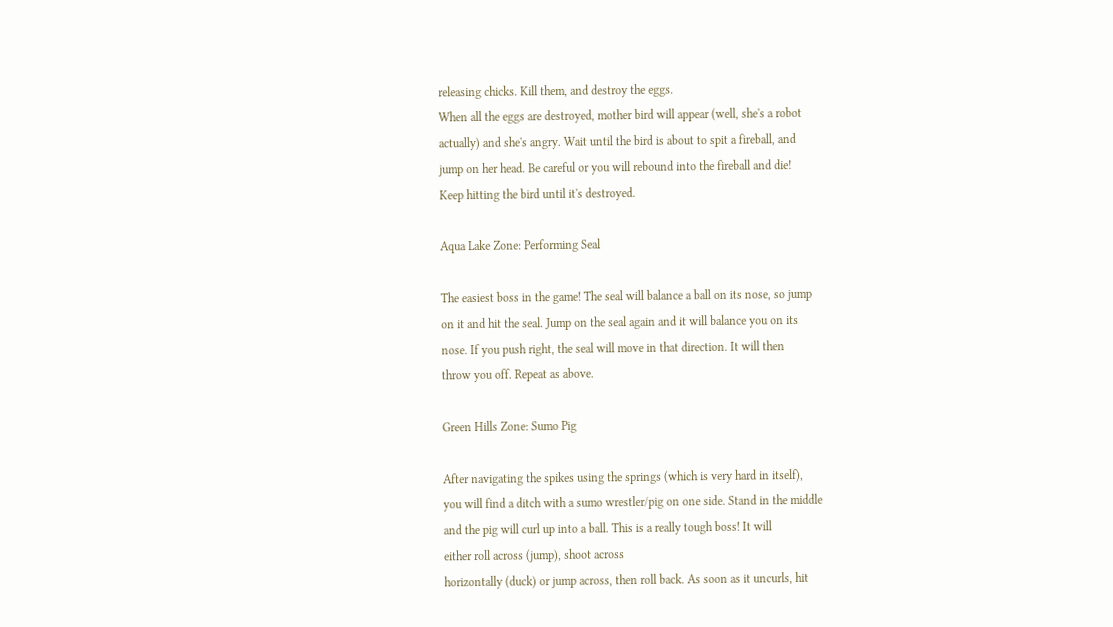releasing chicks. Kill them, and destroy the eggs.
When all the eggs are destroyed, mother bird will appear (well, she's a robot
actually) and she's angry. Wait until the bird is about to spit a fireball, and
jump on her head. Be careful or you will rebound into the fireball and die!
Keep hitting the bird until it's destroyed.

Aqua Lake Zone: Performing Seal

The easiest boss in the game! The seal will balance a ball on its nose, so jump
on it and hit the seal. Jump on the seal again and it will balance you on its
nose. If you push right, the seal will move in that direction. It will then
throw you off. Repeat as above.

Green Hills Zone: Sumo Pig

After navigating the spikes using the springs (which is very hard in itself),
you will find a ditch with a sumo wrestler/pig on one side. Stand in the middle
and the pig will curl up into a ball. This is a really tough boss! It will
either roll across (jump), shoot across
horizontally (duck) or jump across, then roll back. As soon as it uncurls, hit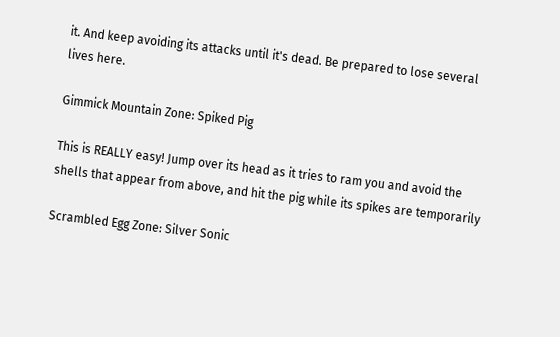it. And keep avoiding its attacks until it's dead. Be prepared to lose several
lives here.

Gimmick Mountain Zone: Spiked Pig

This is REALLY easy! Jump over its head as it tries to ram you and avoid the
shells that appear from above, and hit the pig while its spikes are temporarily

Scrambled Egg Zone: Silver Sonic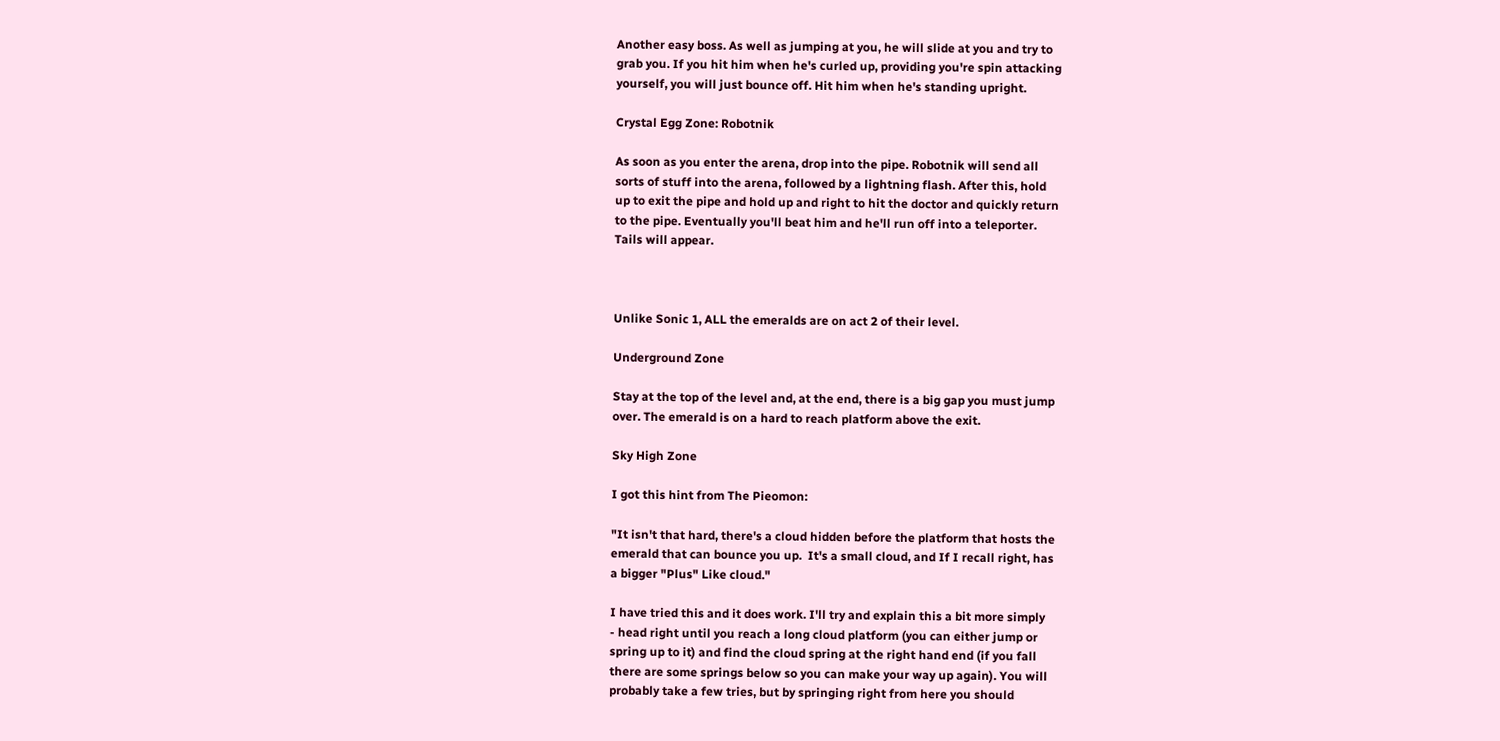Another easy boss. As well as jumping at you, he will slide at you and try to
grab you. If you hit him when he's curled up, providing you're spin attacking
yourself, you will just bounce off. Hit him when he's standing upright.

Crystal Egg Zone: Robotnik

As soon as you enter the arena, drop into the pipe. Robotnik will send all
sorts of stuff into the arena, followed by a lightning flash. After this, hold
up to exit the pipe and hold up and right to hit the doctor and quickly return
to the pipe. Eventually you'll beat him and he'll run off into a teleporter.
Tails will appear.



Unlike Sonic 1, ALL the emeralds are on act 2 of their level.

Underground Zone

Stay at the top of the level and, at the end, there is a big gap you must jump
over. The emerald is on a hard to reach platform above the exit.

Sky High Zone

I got this hint from The Pieomon:

"It isn't that hard, there's a cloud hidden before the platform that hosts the
emerald that can bounce you up.  It's a small cloud, and If I recall right, has
a bigger "Plus" Like cloud."

I have tried this and it does work. I'll try and explain this a bit more simply
- head right until you reach a long cloud platform (you can either jump or
spring up to it) and find the cloud spring at the right hand end (if you fall
there are some springs below so you can make your way up again). You will
probably take a few tries, but by springing right from here you should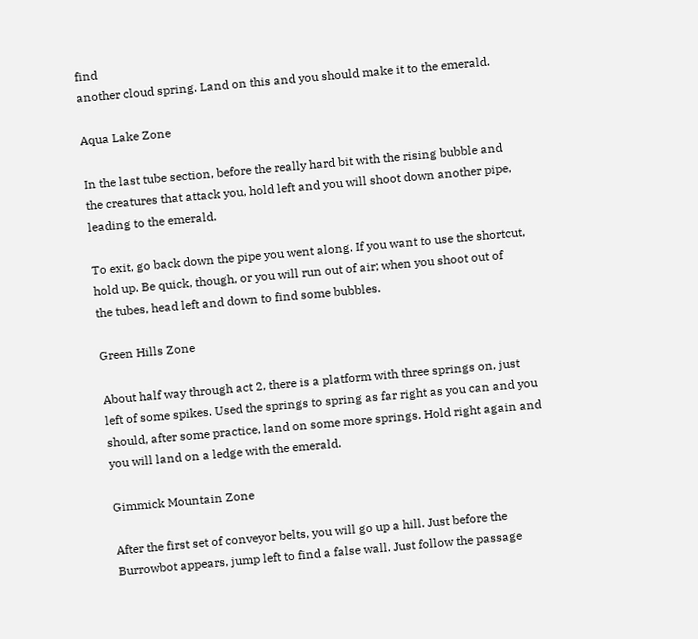find
another cloud spring. Land on this and you should make it to the emerald.

Aqua Lake Zone

In the last tube section, before the really hard bit with the rising bubble and
the creatures that attack you, hold left and you will shoot down another pipe,
leading to the emerald.

To exit, go back down the pipe you went along. If you want to use the shortcut,
hold up. Be quick, though, or you will run out of air; when you shoot out of
the tubes, head left and down to find some bubbles.

Green Hills Zone

About half way through act 2, there is a platform with three springs on, just
left of some spikes. Used the springs to spring as far right as you can and you
should, after some practice, land on some more springs. Hold right again and
you will land on a ledge with the emerald.

Gimmick Mountain Zone

After the first set of conveyor belts, you will go up a hill. Just before the
Burrowbot appears, jump left to find a false wall. Just follow the passage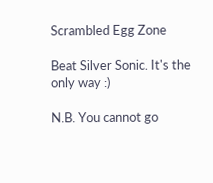Scrambled Egg Zone

Beat Silver Sonic. It's the only way :)

N.B. You cannot go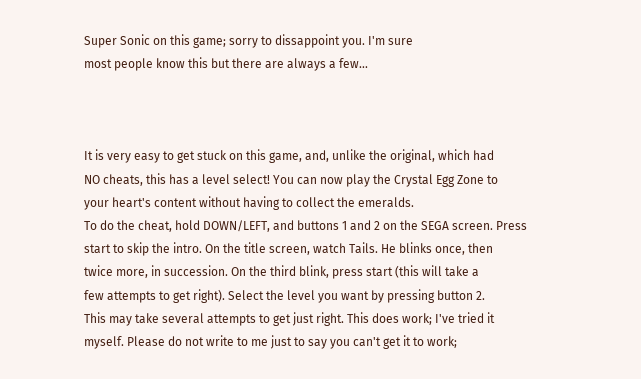Super Sonic on this game; sorry to dissappoint you. I'm sure
most people know this but there are always a few...



It is very easy to get stuck on this game, and, unlike the original, which had
NO cheats, this has a level select! You can now play the Crystal Egg Zone to
your heart's content without having to collect the emeralds.
To do the cheat, hold DOWN/LEFT, and buttons 1 and 2 on the SEGA screen. Press
start to skip the intro. On the title screen, watch Tails. He blinks once, then
twice more, in succession. On the third blink, press start (this will take a
few attempts to get right). Select the level you want by pressing button 2.
This may take several attempts to get just right. This does work; I've tried it
myself. Please do not write to me just to say you can't get it to work;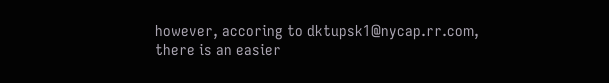however, accoring to dktupsk1@nycap.rr.com, there is an easier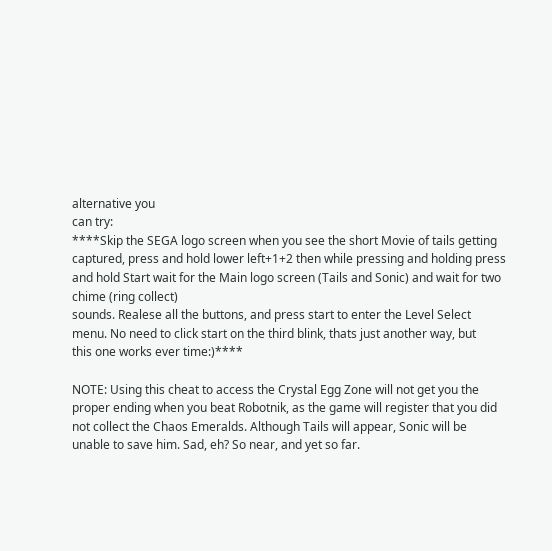alternative you
can try:
****Skip the SEGA logo screen when you see the short Movie of tails getting
captured, press and hold lower left+1+2 then while pressing and holding press
and hold Start wait for the Main logo screen (Tails and Sonic) and wait for two
chime (ring collect)
sounds. Realese all the buttons, and press start to enter the Level Select
menu. No need to click start on the third blink, thats just another way, but
this one works ever time:)****

NOTE: Using this cheat to access the Crystal Egg Zone will not get you the
proper ending when you beat Robotnik, as the game will register that you did
not collect the Chaos Emeralds. Although Tails will appear, Sonic will be
unable to save him. Sad, eh? So near, and yet so far.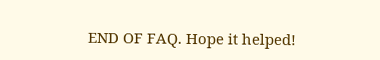END OF FAQ. Hope it helped!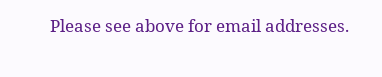Please see above for email addresses.